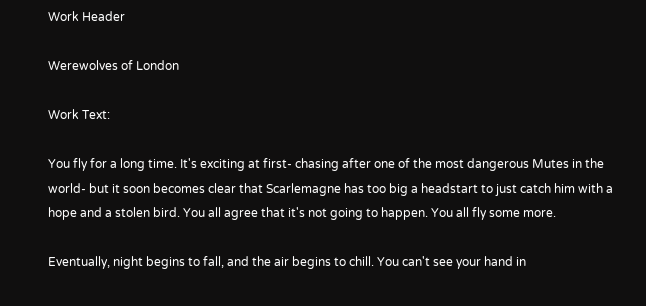Work Header

Werewolves of London

Work Text:

You fly for a long time. It's exciting at first- chasing after one of the most dangerous Mutes in the world- but it soon becomes clear that Scarlemagne has too big a headstart to just catch him with a hope and a stolen bird. You all agree that it's not going to happen. You all fly some more.

Eventually, night begins to fall, and the air begins to chill. You can't see your hand in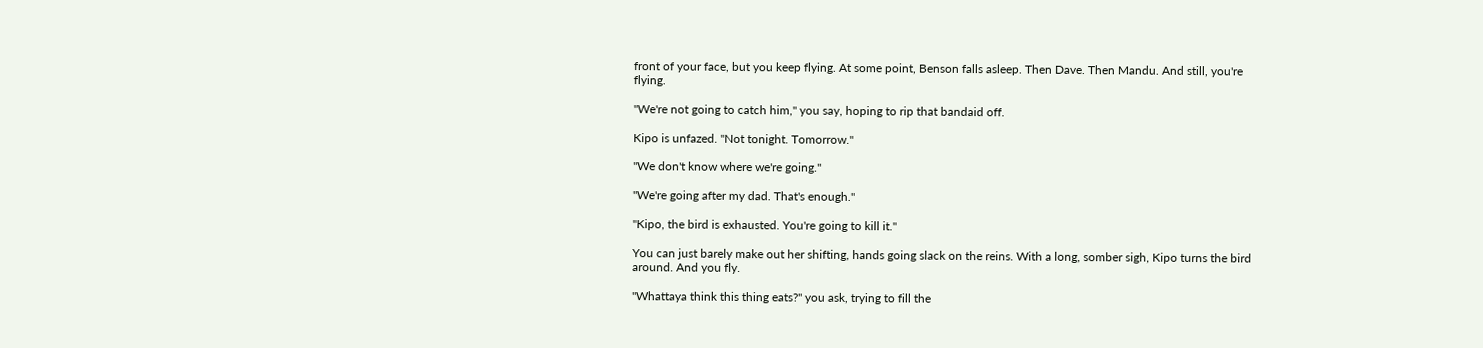front of your face, but you keep flying. At some point, Benson falls asleep. Then Dave. Then Mandu. And still, you're flying.

"We're not going to catch him," you say, hoping to rip that bandaid off.

Kipo is unfazed. "Not tonight. Tomorrow."

"We don't know where we're going."

"We're going after my dad. That's enough."

"Kipo, the bird is exhausted. You're going to kill it."

You can just barely make out her shifting, hands going slack on the reins. With a long, somber sigh, Kipo turns the bird around. And you fly.

"Whattaya think this thing eats?" you ask, trying to fill the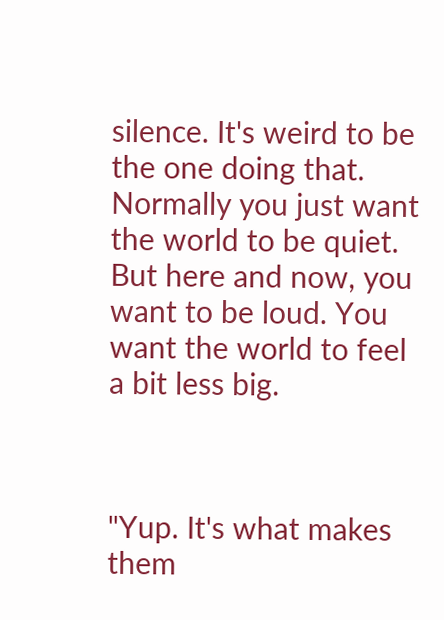silence. It's weird to be the one doing that. Normally you just want the world to be quiet. But here and now, you want to be loud. You want the world to feel a bit less big.



"Yup. It's what makes them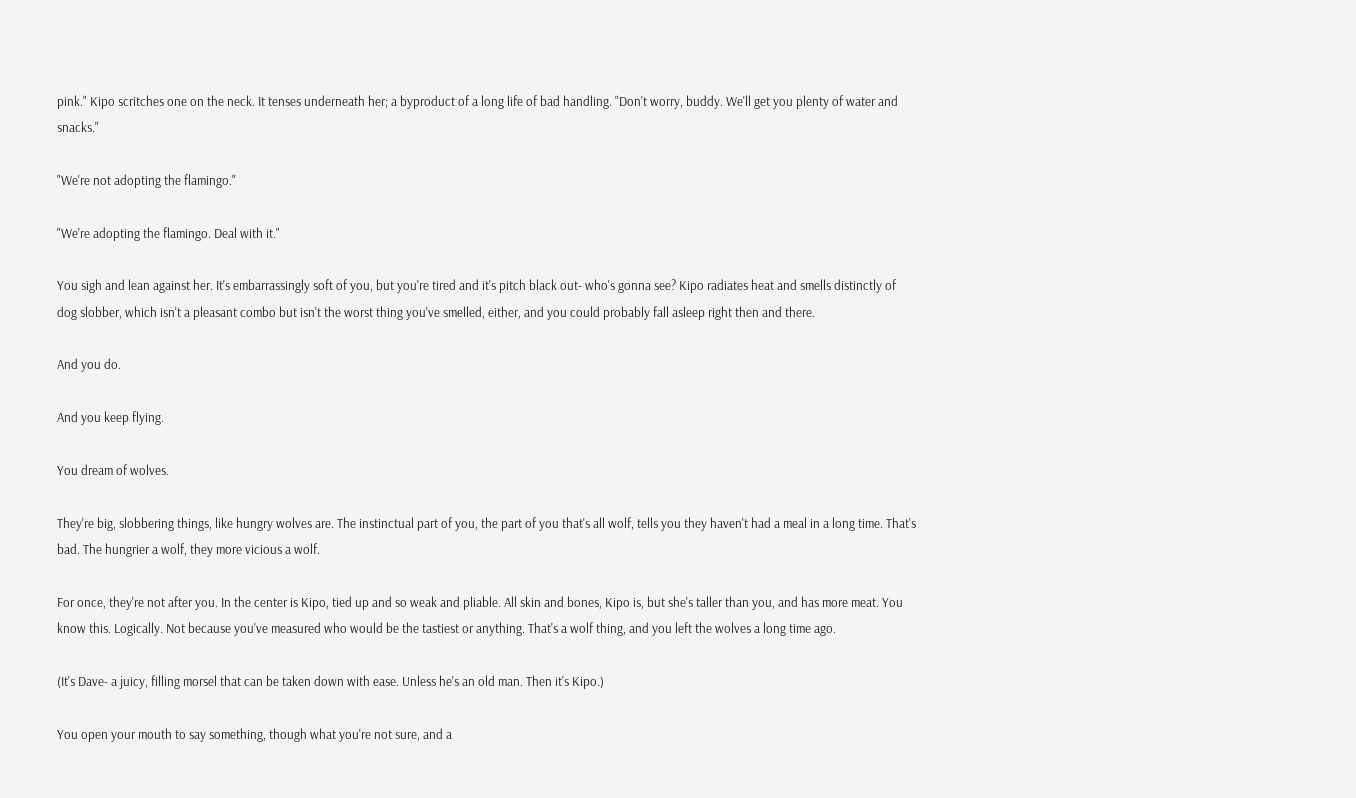pink." Kipo scritches one on the neck. It tenses underneath her; a byproduct of a long life of bad handling. "Don't worry, buddy. We'll get you plenty of water and snacks."

"We're not adopting the flamingo."

"We're adopting the flamingo. Deal with it."

You sigh and lean against her. It's embarrassingly soft of you, but you're tired and it's pitch black out- who's gonna see? Kipo radiates heat and smells distinctly of dog slobber, which isn't a pleasant combo but isn't the worst thing you've smelled, either, and you could probably fall asleep right then and there.

And you do.

And you keep flying.

You dream of wolves.

They're big, slobbering things, like hungry wolves are. The instinctual part of you, the part of you that's all wolf, tells you they haven't had a meal in a long time. That's bad. The hungrier a wolf, they more vicious a wolf.

For once, they're not after you. In the center is Kipo, tied up and so weak and pliable. All skin and bones, Kipo is, but she's taller than you, and has more meat. You know this. Logically. Not because you've measured who would be the tastiest or anything. That's a wolf thing, and you left the wolves a long time ago.

(It's Dave- a juicy, filling morsel that can be taken down with ease. Unless he's an old man. Then it's Kipo.)

You open your mouth to say something, though what you're not sure, and a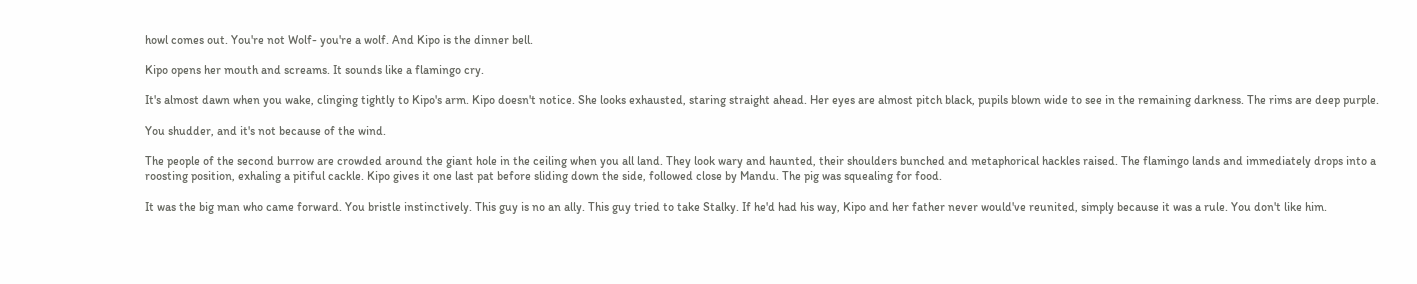howl comes out. You're not Wolf- you're a wolf. And Kipo is the dinner bell.

Kipo opens her mouth and screams. It sounds like a flamingo cry.

It's almost dawn when you wake, clinging tightly to Kipo's arm. Kipo doesn't notice. She looks exhausted, staring straight ahead. Her eyes are almost pitch black, pupils blown wide to see in the remaining darkness. The rims are deep purple.

You shudder, and it's not because of the wind.

The people of the second burrow are crowded around the giant hole in the ceiling when you all land. They look wary and haunted, their shoulders bunched and metaphorical hackles raised. The flamingo lands and immediately drops into a roosting position, exhaling a pitiful cackle. Kipo gives it one last pat before sliding down the side, followed close by Mandu. The pig was squealing for food.

It was the big man who came forward. You bristle instinctively. This guy is no an ally. This guy tried to take Stalky. If he'd had his way, Kipo and her father never would've reunited, simply because it was a rule. You don't like him.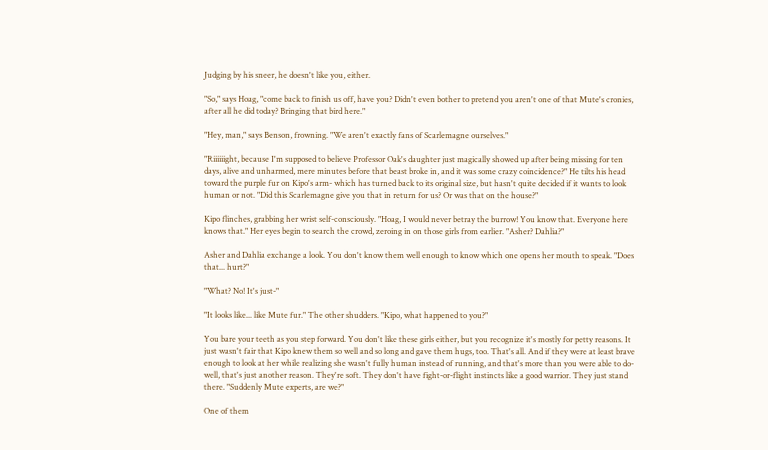Judging by his sneer, he doesn't like you, either.

"So," says Hoag, "come back to finish us off, have you? Didn't even bother to pretend you aren't one of that Mute's cronies, after all he did today? Bringing that bird here."

"Hey, man," says Benson, frowning. "We aren't exactly fans of Scarlemagne ourselves."

"Riiiiiight, because I'm supposed to believe Professor Oak's daughter just magically showed up after being missing for ten days, alive and unharmed, mere minutes before that beast broke in, and it was some crazy coincidence?" He tilts his head toward the purple fur on Kipo's arm- which has turned back to its original size, but hasn't quite decided if it wants to look human or not. "Did this Scarlemagne give you that in return for us? Or was that on the house?"

Kipo flinches, grabbing her wrist self-consciously. "Hoag, I would never betray the burrow! You know that. Everyone here knows that." Her eyes begin to search the crowd, zeroing in on those girls from earlier. "Asher? Dahlia?"

Asher and Dahlia exchange a look. You don't know them well enough to know which one opens her mouth to speak. "Does that... hurt?"

"What? No! It's just-"

"It looks like... like Mute fur." The other shudders. "Kipo, what happened to you?"

You bare your teeth as you step forward. You don't like these girls either, but you recognize it's mostly for petty reasons. It just wasn't fair that Kipo knew them so well and so long and gave them hugs, too. That's all. And if they were at least brave enough to look at her while realizing she wasn't fully human instead of running, and that's more than you were able to do- well, that's just another reason. They're soft. They don't have fight-or-flight instincts like a good warrior. They just stand there. "Suddenly Mute experts, are we?"

One of them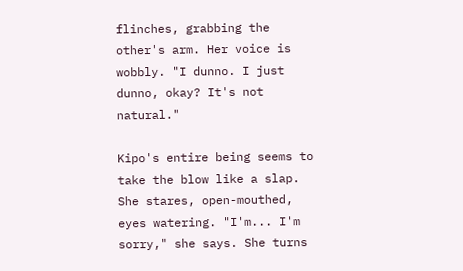flinches, grabbing the other's arm. Her voice is wobbly. "I dunno. I just dunno, okay? It's not natural."

Kipo's entire being seems to take the blow like a slap. She stares, open-mouthed, eyes watering. "I'm... I'm sorry," she says. She turns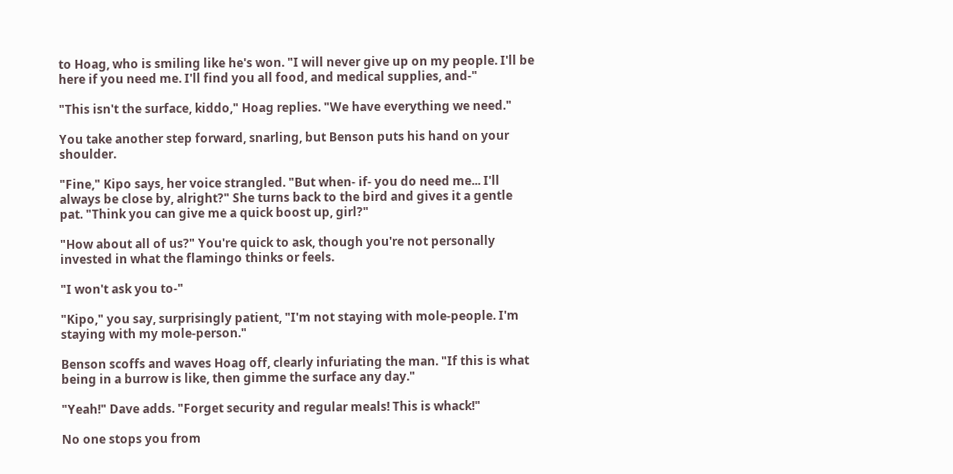to Hoag, who is smiling like he's won. "I will never give up on my people. I'll be here if you need me. I'll find you all food, and medical supplies, and-"

"This isn't the surface, kiddo," Hoag replies. "We have everything we need."

You take another step forward, snarling, but Benson puts his hand on your shoulder.

"Fine," Kipo says, her voice strangled. "But when- if- you do need me... I'll always be close by, alright?" She turns back to the bird and gives it a gentle pat. "Think you can give me a quick boost up, girl?"

"How about all of us?" You're quick to ask, though you're not personally invested in what the flamingo thinks or feels.

"I won't ask you to-"

"Kipo," you say, surprisingly patient, "I'm not staying with mole-people. I'm staying with my mole-person."

Benson scoffs and waves Hoag off, clearly infuriating the man. "If this is what being in a burrow is like, then gimme the surface any day."

"Yeah!" Dave adds. "Forget security and regular meals! This is whack!"

No one stops you from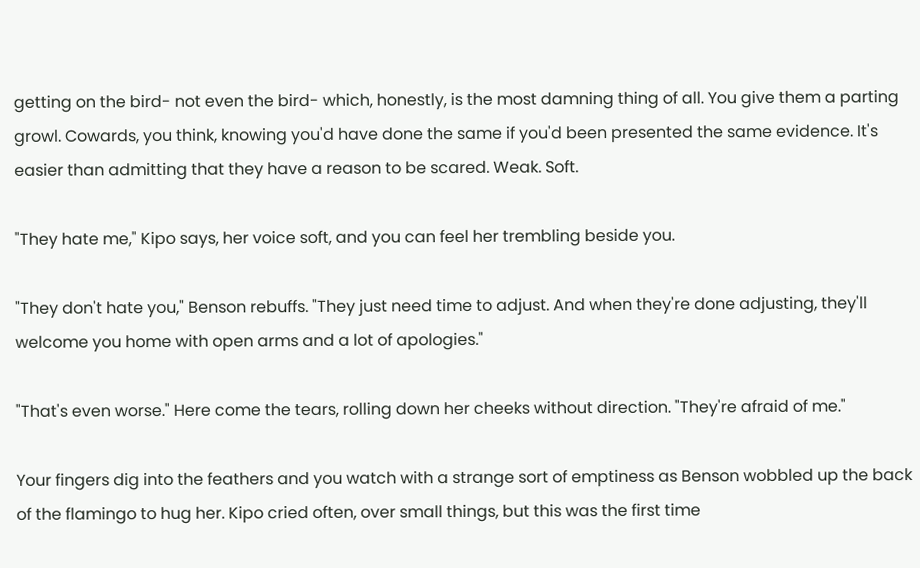getting on the bird- not even the bird- which, honestly, is the most damning thing of all. You give them a parting growl. Cowards, you think, knowing you'd have done the same if you'd been presented the same evidence. It's easier than admitting that they have a reason to be scared. Weak. Soft.

"They hate me," Kipo says, her voice soft, and you can feel her trembling beside you.

"They don't hate you," Benson rebuffs. "They just need time to adjust. And when they're done adjusting, they'll welcome you home with open arms and a lot of apologies."

"That's even worse." Here come the tears, rolling down her cheeks without direction. "They're afraid of me."

Your fingers dig into the feathers and you watch with a strange sort of emptiness as Benson wobbled up the back of the flamingo to hug her. Kipo cried often, over small things, but this was the first time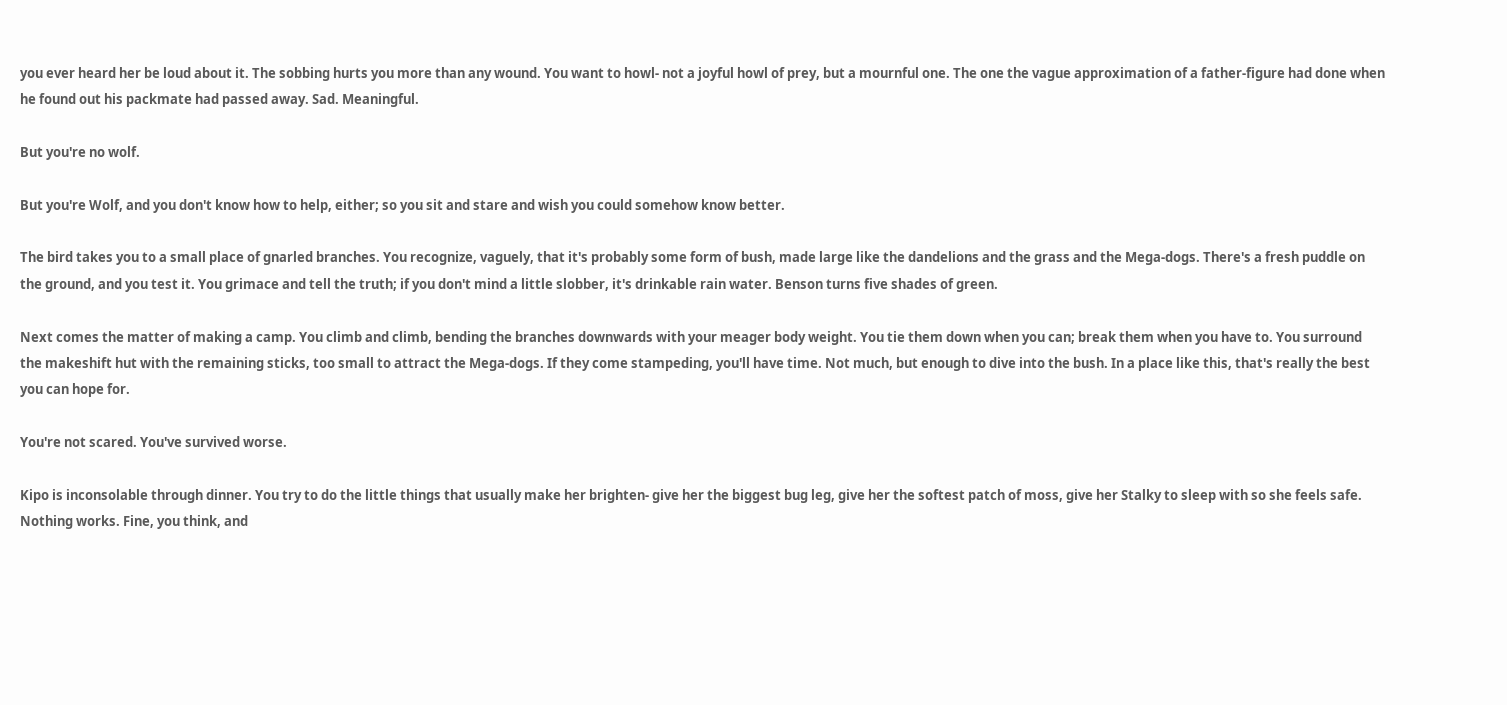you ever heard her be loud about it. The sobbing hurts you more than any wound. You want to howl- not a joyful howl of prey, but a mournful one. The one the vague approximation of a father-figure had done when he found out his packmate had passed away. Sad. Meaningful.

But you're no wolf.

But you're Wolf, and you don't know how to help, either; so you sit and stare and wish you could somehow know better.

The bird takes you to a small place of gnarled branches. You recognize, vaguely, that it's probably some form of bush, made large like the dandelions and the grass and the Mega-dogs. There's a fresh puddle on the ground, and you test it. You grimace and tell the truth; if you don't mind a little slobber, it's drinkable rain water. Benson turns five shades of green.

Next comes the matter of making a camp. You climb and climb, bending the branches downwards with your meager body weight. You tie them down when you can; break them when you have to. You surround the makeshift hut with the remaining sticks, too small to attract the Mega-dogs. If they come stampeding, you'll have time. Not much, but enough to dive into the bush. In a place like this, that's really the best you can hope for.

You're not scared. You've survived worse.

Kipo is inconsolable through dinner. You try to do the little things that usually make her brighten- give her the biggest bug leg, give her the softest patch of moss, give her Stalky to sleep with so she feels safe. Nothing works. Fine, you think, and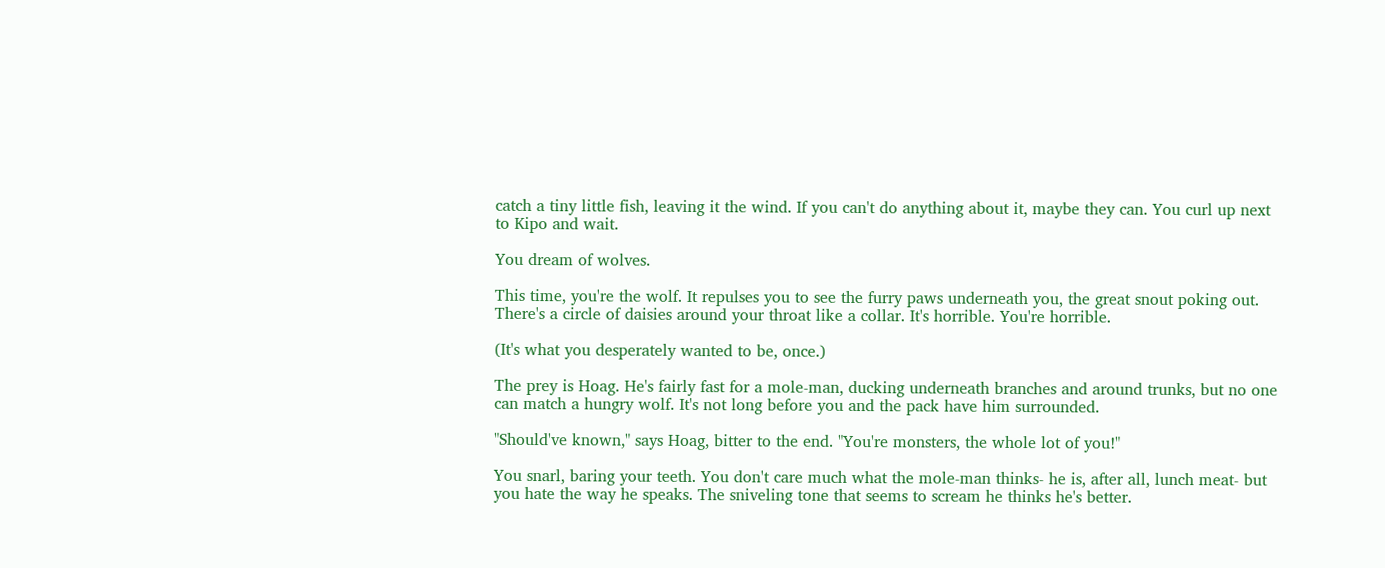catch a tiny little fish, leaving it the wind. If you can't do anything about it, maybe they can. You curl up next to Kipo and wait.

You dream of wolves.

This time, you're the wolf. It repulses you to see the furry paws underneath you, the great snout poking out. There's a circle of daisies around your throat like a collar. It's horrible. You're horrible.

(It's what you desperately wanted to be, once.)

The prey is Hoag. He's fairly fast for a mole-man, ducking underneath branches and around trunks, but no one can match a hungry wolf. It's not long before you and the pack have him surrounded.

"Should've known," says Hoag, bitter to the end. "You're monsters, the whole lot of you!"

You snarl, baring your teeth. You don't care much what the mole-man thinks- he is, after all, lunch meat- but you hate the way he speaks. The sniveling tone that seems to scream he thinks he's better.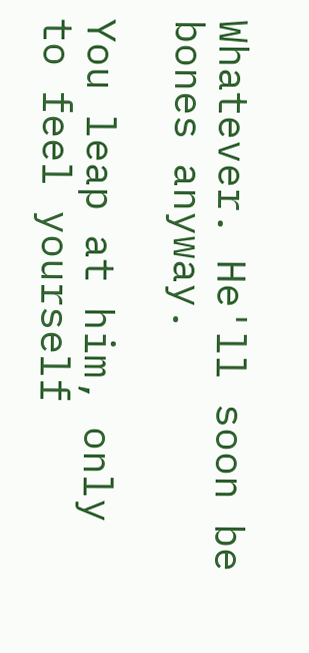Whatever. He'll soon be bones anyway.

You leap at him, only to feel yourself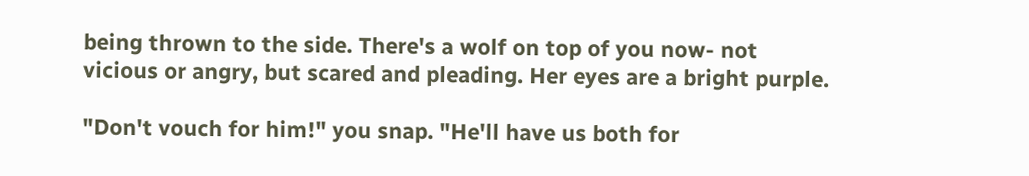being thrown to the side. There's a wolf on top of you now- not vicious or angry, but scared and pleading. Her eyes are a bright purple.

"Don't vouch for him!" you snap. "He'll have us both for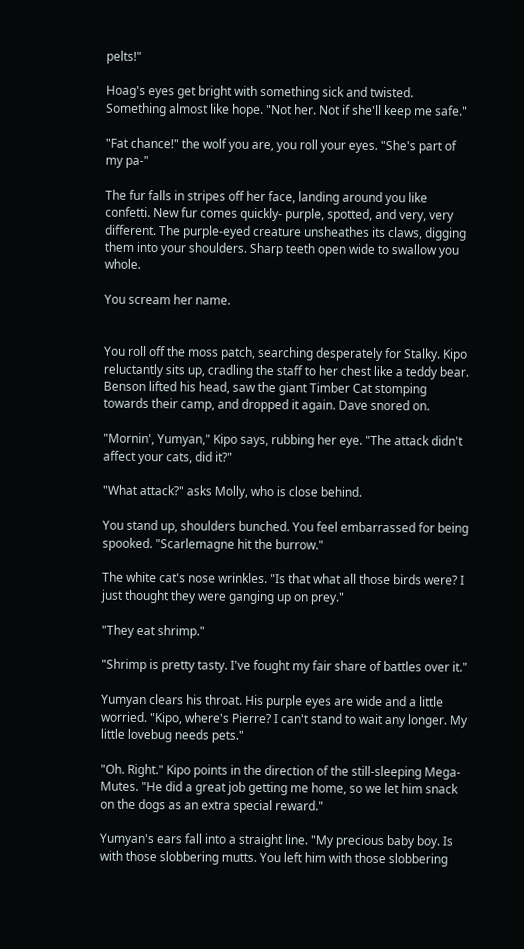pelts!"

Hoag's eyes get bright with something sick and twisted. Something almost like hope. "Not her. Not if she'll keep me safe."

"Fat chance!" the wolf you are, you roll your eyes. "She's part of my pa-"

The fur falls in stripes off her face, landing around you like confetti. New fur comes quickly- purple, spotted, and very, very different. The purple-eyed creature unsheathes its claws, digging them into your shoulders. Sharp teeth open wide to swallow you whole.

You scream her name.


You roll off the moss patch, searching desperately for Stalky. Kipo reluctantly sits up, cradling the staff to her chest like a teddy bear. Benson lifted his head, saw the giant Timber Cat stomping towards their camp, and dropped it again. Dave snored on.

"Mornin', Yumyan," Kipo says, rubbing her eye. "The attack didn't affect your cats, did it?"

"What attack?" asks Molly, who is close behind.

You stand up, shoulders bunched. You feel embarrassed for being spooked. "Scarlemagne hit the burrow."

The white cat's nose wrinkles. "Is that what all those birds were? I just thought they were ganging up on prey."

"They eat shrimp."

"Shrimp is pretty tasty. I've fought my fair share of battles over it."

Yumyan clears his throat. His purple eyes are wide and a little worried. "Kipo, where's Pierre? I can't stand to wait any longer. My little lovebug needs pets."

"Oh. Right." Kipo points in the direction of the still-sleeping Mega-Mutes. "He did a great job getting me home, so we let him snack on the dogs as an extra special reward."

Yumyan's ears fall into a straight line. "My precious baby boy. Is with those slobbering mutts. You left him with those slobbering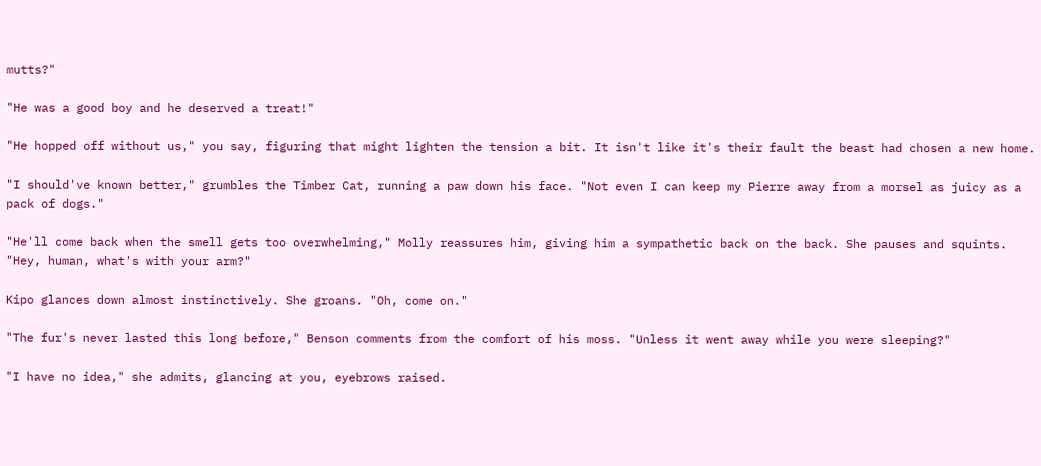mutts?"

"He was a good boy and he deserved a treat!"

"He hopped off without us," you say, figuring that might lighten the tension a bit. It isn't like it's their fault the beast had chosen a new home.

"I should've known better," grumbles the Timber Cat, running a paw down his face. "Not even I can keep my Pierre away from a morsel as juicy as a pack of dogs."

"He'll come back when the smell gets too overwhelming," Molly reassures him, giving him a sympathetic back on the back. She pauses and squints. "Hey, human, what's with your arm?"

Kipo glances down almost instinctively. She groans. "Oh, come on."

"The fur's never lasted this long before," Benson comments from the comfort of his moss. "Unless it went away while you were sleeping?"

"I have no idea," she admits, glancing at you, eyebrows raised.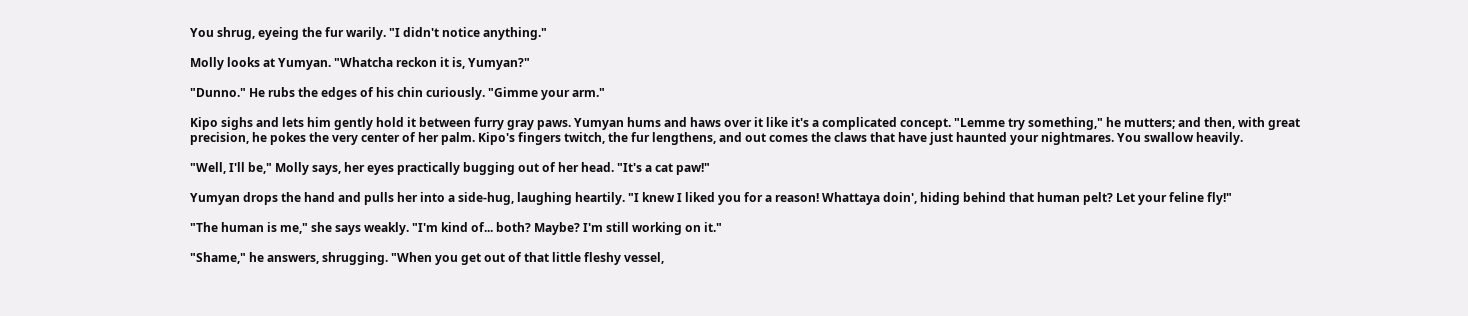You shrug, eyeing the fur warily. "I didn't notice anything."

Molly looks at Yumyan. "Whatcha reckon it is, Yumyan?"

"Dunno." He rubs the edges of his chin curiously. "Gimme your arm."

Kipo sighs and lets him gently hold it between furry gray paws. Yumyan hums and haws over it like it's a complicated concept. "Lemme try something," he mutters; and then, with great precision, he pokes the very center of her palm. Kipo's fingers twitch, the fur lengthens, and out comes the claws that have just haunted your nightmares. You swallow heavily.

"Well, I'll be," Molly says, her eyes practically bugging out of her head. "It's a cat paw!"

Yumyan drops the hand and pulls her into a side-hug, laughing heartily. "I knew I liked you for a reason! Whattaya doin', hiding behind that human pelt? Let your feline fly!"

"The human is me," she says weakly. "I'm kind of... both? Maybe? I'm still working on it."

"Shame," he answers, shrugging. "When you get out of that little fleshy vessel,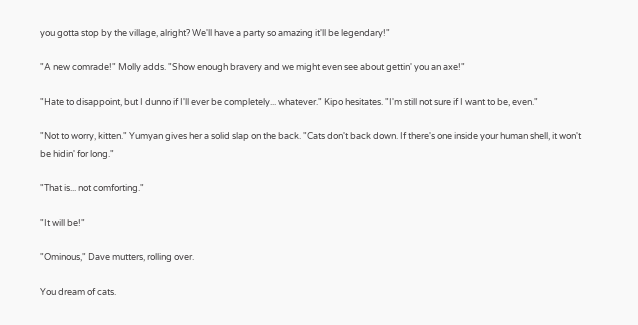you gotta stop by the village, alright? We'll have a party so amazing it'll be legendary!"

"A new comrade!" Molly adds. "Show enough bravery and we might even see about gettin' you an axe!"

"Hate to disappoint, but I dunno if I'll ever be completely... whatever." Kipo hesitates. "I'm still not sure if I want to be, even."

"Not to worry, kitten." Yumyan gives her a solid slap on the back. "Cats don't back down. If there's one inside your human shell, it won't be hidin' for long."

"That is... not comforting."

"It will be!"

"Ominous," Dave mutters, rolling over.

You dream of cats.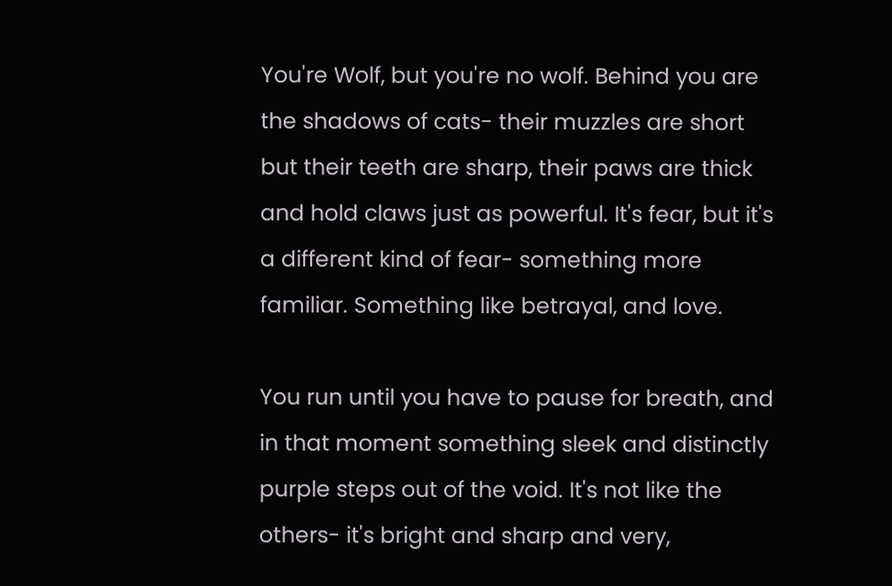You're Wolf, but you're no wolf. Behind you are the shadows of cats- their muzzles are short but their teeth are sharp, their paws are thick and hold claws just as powerful. It's fear, but it's a different kind of fear- something more familiar. Something like betrayal, and love.

You run until you have to pause for breath, and in that moment something sleek and distinctly purple steps out of the void. It's not like the others- it's bright and sharp and very,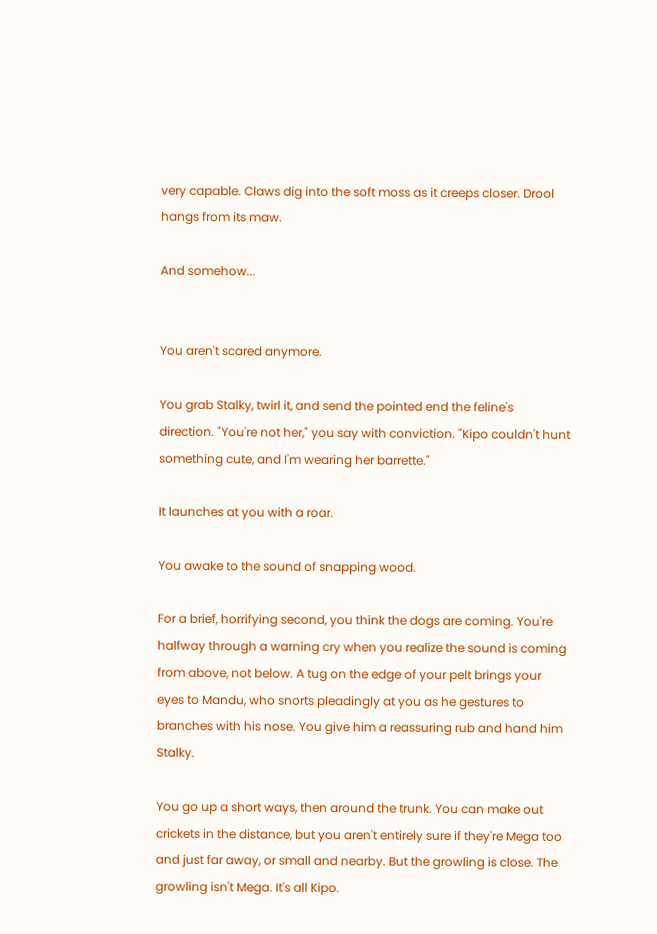very capable. Claws dig into the soft moss as it creeps closer. Drool hangs from its maw.

And somehow...


You aren't scared anymore.

You grab Stalky, twirl it, and send the pointed end the feline's direction. "You're not her," you say with conviction. "Kipo couldn't hunt something cute, and I'm wearing her barrette."

It launches at you with a roar.

You awake to the sound of snapping wood.

For a brief, horrifying second, you think the dogs are coming. You're halfway through a warning cry when you realize the sound is coming from above, not below. A tug on the edge of your pelt brings your eyes to Mandu, who snorts pleadingly at you as he gestures to branches with his nose. You give him a reassuring rub and hand him Stalky.

You go up a short ways, then around the trunk. You can make out crickets in the distance, but you aren't entirely sure if they're Mega too and just far away, or small and nearby. But the growling is close. The growling isn't Mega. It's all Kipo.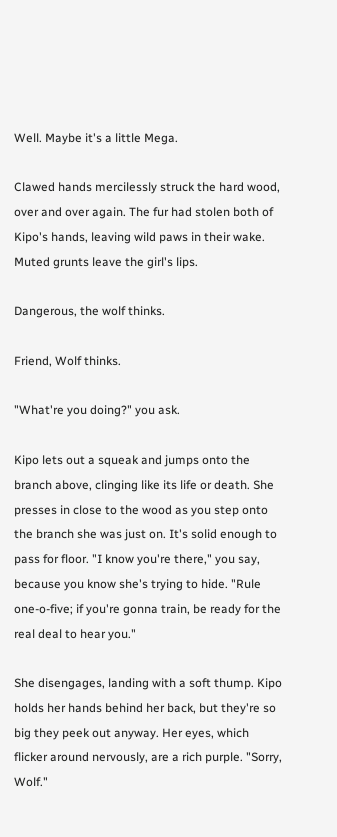Well. Maybe it's a little Mega.

Clawed hands mercilessly struck the hard wood, over and over again. The fur had stolen both of Kipo's hands, leaving wild paws in their wake. Muted grunts leave the girl's lips.

Dangerous, the wolf thinks.

Friend, Wolf thinks.

"What're you doing?" you ask.

Kipo lets out a squeak and jumps onto the branch above, clinging like its life or death. She presses in close to the wood as you step onto the branch she was just on. It's solid enough to pass for floor. "I know you're there," you say, because you know she's trying to hide. "Rule one-o-five; if you're gonna train, be ready for the real deal to hear you."

She disengages, landing with a soft thump. Kipo holds her hands behind her back, but they're so big they peek out anyway. Her eyes, which flicker around nervously, are a rich purple. "Sorry, Wolf."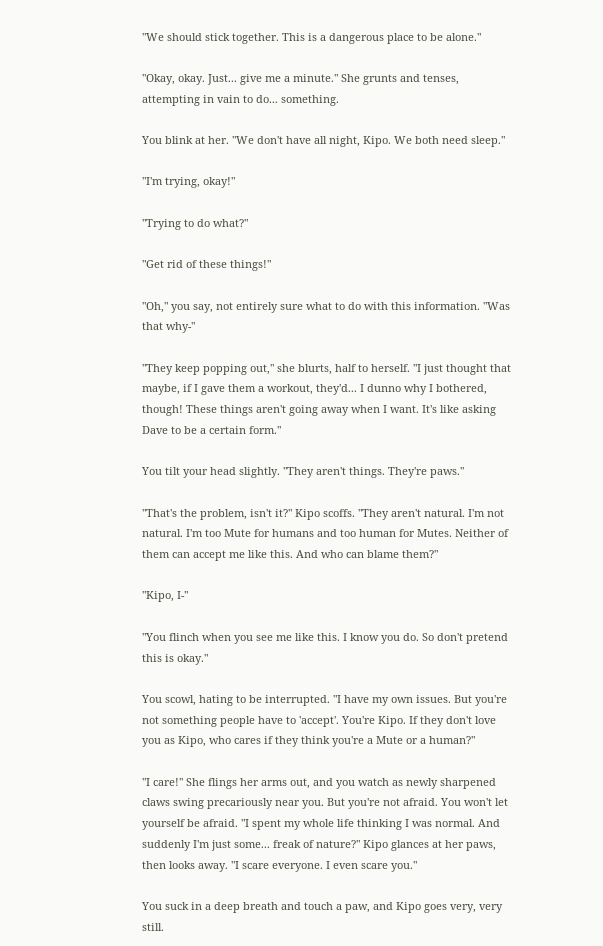"We should stick together. This is a dangerous place to be alone."

"Okay, okay. Just... give me a minute." She grunts and tenses, attempting in vain to do... something.

You blink at her. "We don't have all night, Kipo. We both need sleep."

"I'm trying, okay!"

"Trying to do what?"

"Get rid of these things!"

"Oh," you say, not entirely sure what to do with this information. "Was that why-"

"They keep popping out," she blurts, half to herself. "I just thought that maybe, if I gave them a workout, they'd... I dunno why I bothered, though! These things aren't going away when I want. It's like asking Dave to be a certain form."

You tilt your head slightly. "They aren't things. They're paws."

"That's the problem, isn't it?" Kipo scoffs. "They aren't natural. I'm not natural. I'm too Mute for humans and too human for Mutes. Neither of them can accept me like this. And who can blame them?"

"Kipo, I-"

"You flinch when you see me like this. I know you do. So don't pretend this is okay."

You scowl, hating to be interrupted. "I have my own issues. But you're not something people have to 'accept'. You're Kipo. If they don't love you as Kipo, who cares if they think you're a Mute or a human?"

"I care!" She flings her arms out, and you watch as newly sharpened claws swing precariously near you. But you're not afraid. You won't let yourself be afraid. "I spent my whole life thinking I was normal. And suddenly I'm just some... freak of nature?" Kipo glances at her paws, then looks away. "I scare everyone. I even scare you."

You suck in a deep breath and touch a paw, and Kipo goes very, very still.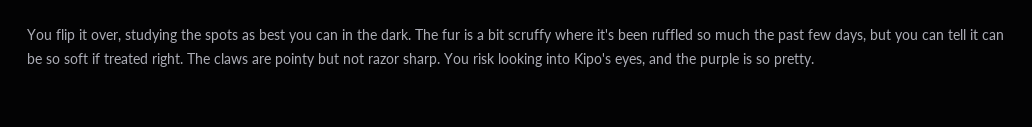You flip it over, studying the spots as best you can in the dark. The fur is a bit scruffy where it's been ruffled so much the past few days, but you can tell it can be so soft if treated right. The claws are pointy but not razor sharp. You risk looking into Kipo's eyes, and the purple is so pretty.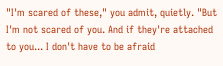"I'm scared of these," you admit, quietly. "But I'm not scared of you. And if they're attached to you... I don't have to be afraid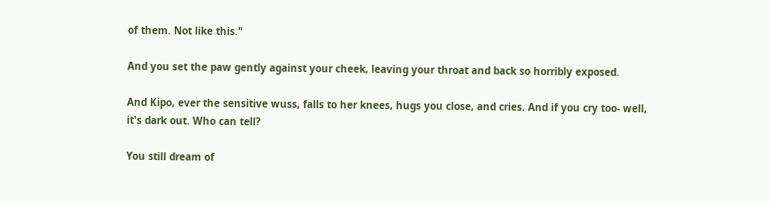of them. Not like this."

And you set the paw gently against your cheek, leaving your throat and back so horribly exposed.

And Kipo, ever the sensitive wuss, falls to her knees, hugs you close, and cries. And if you cry too- well, it's dark out. Who can tell?

You still dream of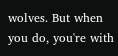wolves. But when you do, you're with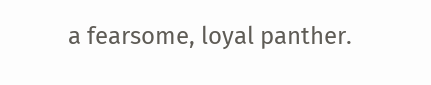a fearsome, loyal panther.